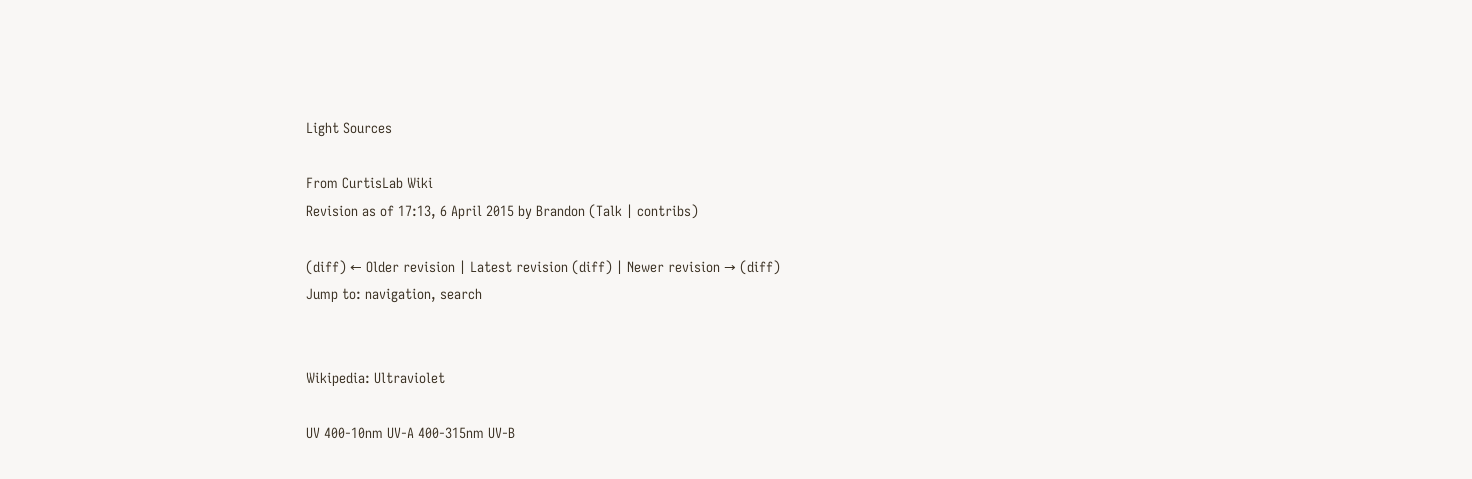Light Sources

From CurtisLab Wiki
Revision as of 17:13, 6 April 2015 by Brandon (Talk | contribs)

(diff) ← Older revision | Latest revision (diff) | Newer revision → (diff)
Jump to: navigation, search


Wikipedia: Ultraviolet

UV 400-10nm UV-A 400-315nm UV-B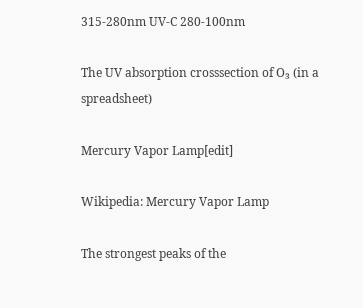315-280nm UV-C 280-100nm

The UV absorption crosssection of O₃ (in a spreadsheet)

Mercury Vapor Lamp[edit]

Wikipedia: Mercury Vapor Lamp

The strongest peaks of the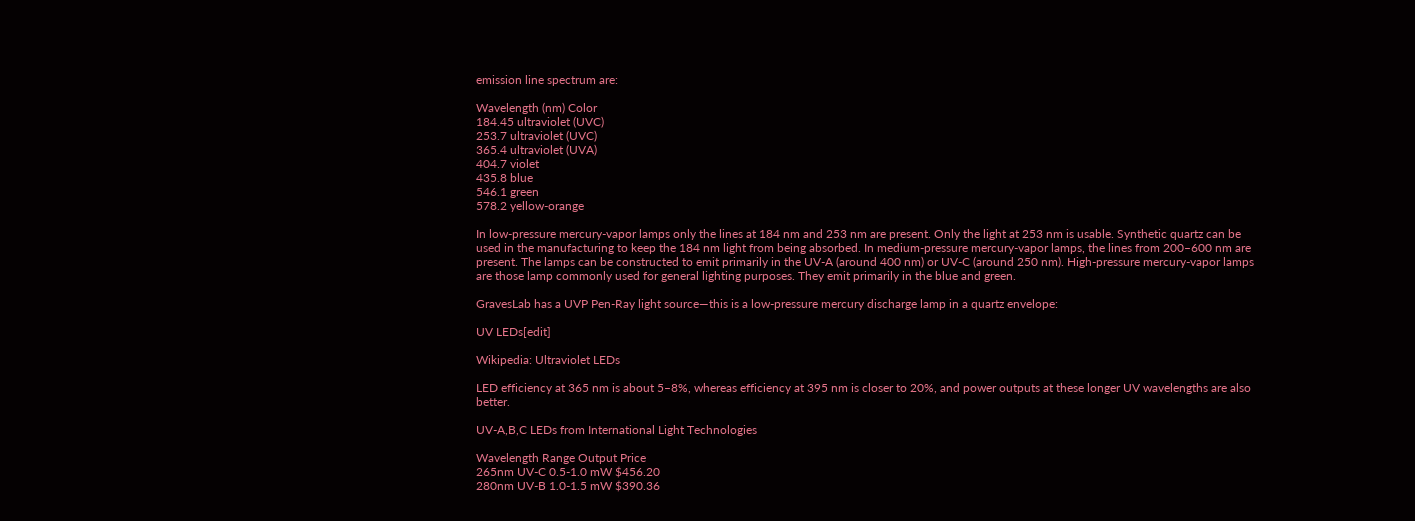emission line spectrum are:

Wavelength (nm) Color
184.45 ultraviolet (UVC)
253.7 ultraviolet (UVC)
365.4 ultraviolet (UVA)
404.7 violet
435.8 blue
546.1 green
578.2 yellow-orange

In low-pressure mercury-vapor lamps only the lines at 184 nm and 253 nm are present. Only the light at 253 nm is usable. Synthetic quartz can be used in the manufacturing to keep the 184 nm light from being absorbed. In medium-pressure mercury-vapor lamps, the lines from 200–600 nm are present. The lamps can be constructed to emit primarily in the UV-A (around 400 nm) or UV-C (around 250 nm). High-pressure mercury-vapor lamps are those lamp commonly used for general lighting purposes. They emit primarily in the blue and green.

GravesLab has a UVP Pen-Ray light source—this is a low-pressure mercury discharge lamp in a quartz envelope:

UV LEDs[edit]

Wikipedia: Ultraviolet LEDs

LED efficiency at 365 nm is about 5–8%, whereas efficiency at 395 nm is closer to 20%, and power outputs at these longer UV wavelengths are also better.

UV-A,B,C LEDs from International Light Technologies

Wavelength Range Output Price
265nm UV-C 0.5-1.0 mW $456.20
280nm UV-B 1.0-1.5 mW $390.36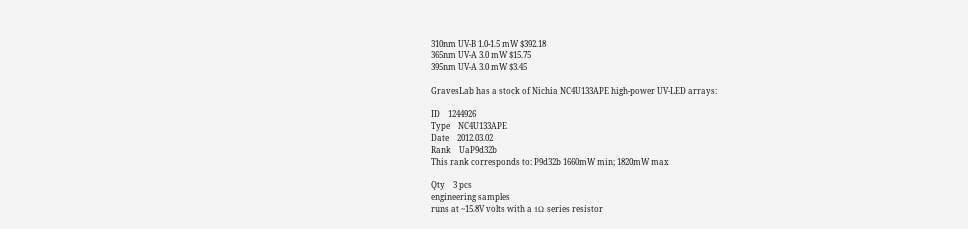310nm UV-B 1.0-1.5 mW $392.18
365nm UV-A 3.0 mW $15.75
395nm UV-A 3.0 mW $3.45

GravesLab has a stock of Nichia NC4U133APE high-power UV-LED arrays:

ID    1244926
Type    NC4U133APE
Date    2012.03.02
Rank    UaP9d32b
This rank corresponds to: P9d32b 1660mW min; 1820mW max

Qty    3 pcs
engineering samples
runs at ~15.8V volts with a 1Ω series resistor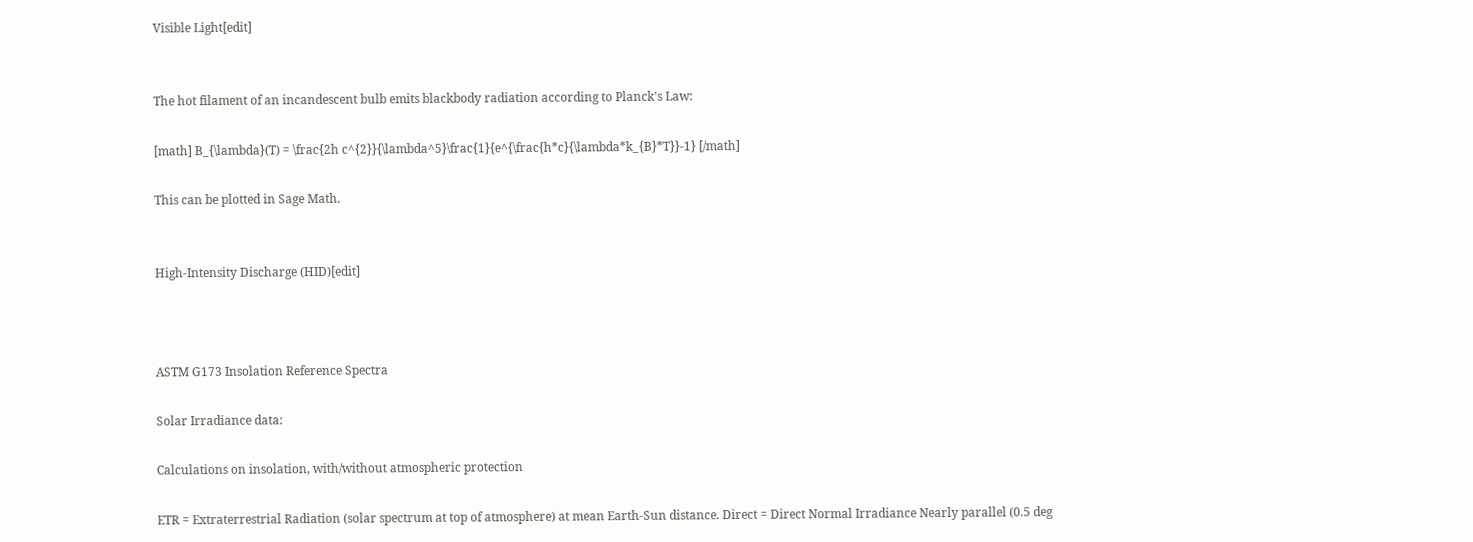Visible Light[edit]


The hot filament of an incandescent bulb emits blackbody radiation according to Planck's Law:

[math] B_{\lambda}(T) = \frac{2h c^{2}}{\lambda^5}\frac{1}{e^{\frac{h*c}{\lambda*k_{B}*T}}-1} [/math]

This can be plotted in Sage Math.


High-Intensity Discharge (HID)[edit]



ASTM G173 Insolation Reference Spectra

Solar Irradiance data:

Calculations on insolation, with/without atmospheric protection

ETR = Extraterrestrial Radiation (solar spectrum at top of atmosphere) at mean Earth-Sun distance. Direct = Direct Normal Irradiance Nearly parallel (0.5 deg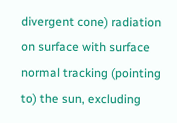divergent cone) radiation on surface with surface normal tracking (pointing to) the sun, excluding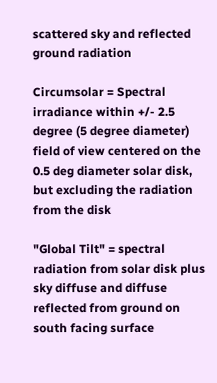scattered sky and reflected ground radiation

Circumsolar = Spectral irradiance within +/- 2.5 degree (5 degree diameter) field of view centered on the 0.5 deg diameter solar disk, but excluding the radiation from the disk

"Global Tilt" = spectral radiation from solar disk plus sky diffuse and diffuse reflected from ground on south facing surface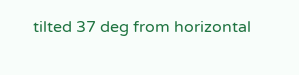tilted 37 deg from horizontal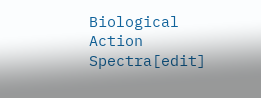Biological Action Spectra[edit]